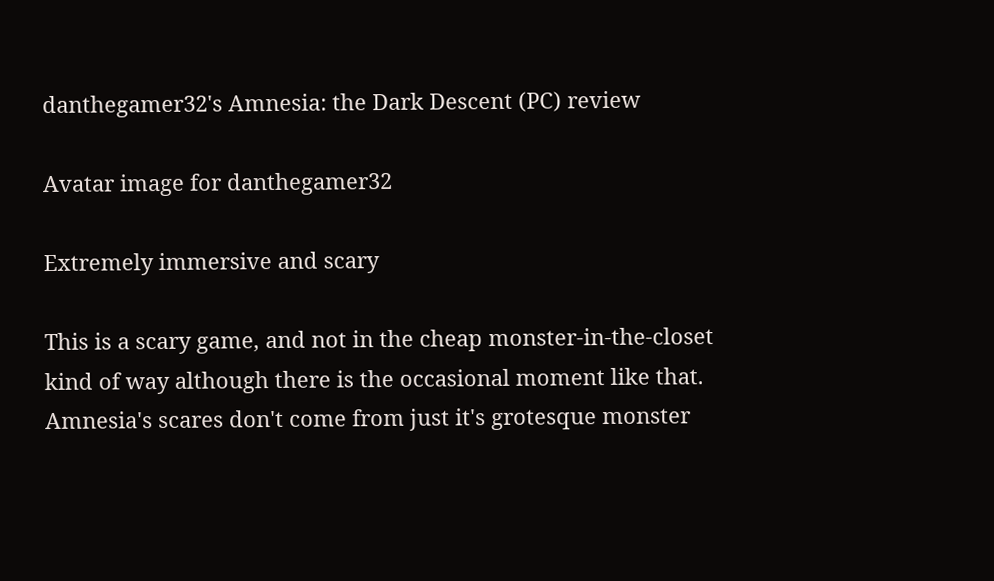danthegamer32's Amnesia: the Dark Descent (PC) review

Avatar image for danthegamer32

Extremely immersive and scary

This is a scary game, and not in the cheap monster-in-the-closet kind of way although there is the occasional moment like that. Amnesia's scares don't come from just it's grotesque monster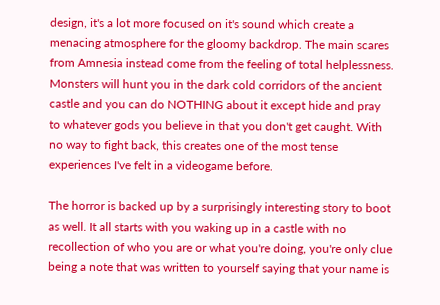design, it's a lot more focused on it's sound which create a menacing atmosphere for the gloomy backdrop. The main scares from Amnesia instead come from the feeling of total helplessness. Monsters will hunt you in the dark cold corridors of the ancient castle and you can do NOTHING about it except hide and pray to whatever gods you believe in that you don't get caught. With no way to fight back, this creates one of the most tense experiences I've felt in a videogame before.

The horror is backed up by a surprisingly interesting story to boot as well. It all starts with you waking up in a castle with no recollection of who you are or what you're doing, you're only clue being a note that was written to yourself saying that your name is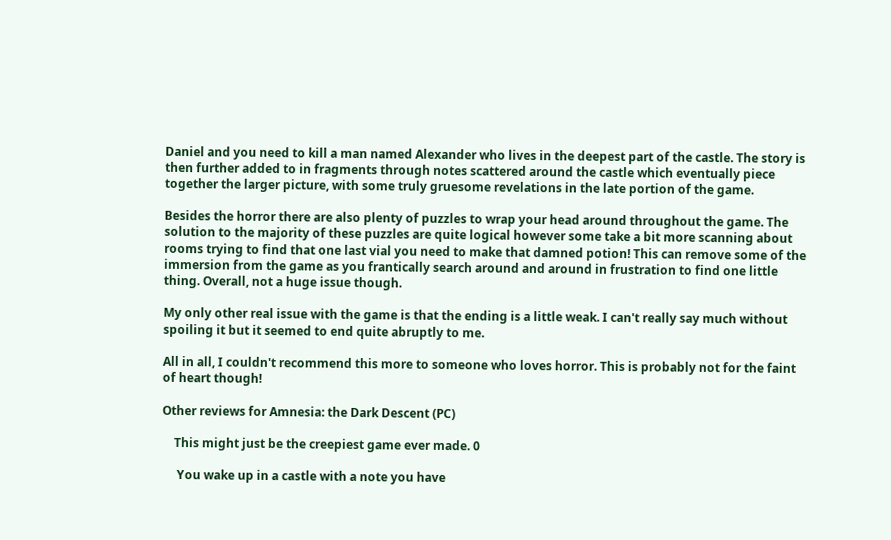Daniel and you need to kill a man named Alexander who lives in the deepest part of the castle. The story is then further added to in fragments through notes scattered around the castle which eventually piece together the larger picture, with some truly gruesome revelations in the late portion of the game.

Besides the horror there are also plenty of puzzles to wrap your head around throughout the game. The solution to the majority of these puzzles are quite logical however some take a bit more scanning about rooms trying to find that one last vial you need to make that damned potion! This can remove some of the immersion from the game as you frantically search around and around in frustration to find one little thing. Overall, not a huge issue though.

My only other real issue with the game is that the ending is a little weak. I can't really say much without spoiling it but it seemed to end quite abruptly to me.

All in all, I couldn't recommend this more to someone who loves horror. This is probably not for the faint of heart though!

Other reviews for Amnesia: the Dark Descent (PC)

    This might just be the creepiest game ever made. 0

     You wake up in a castle with a note you have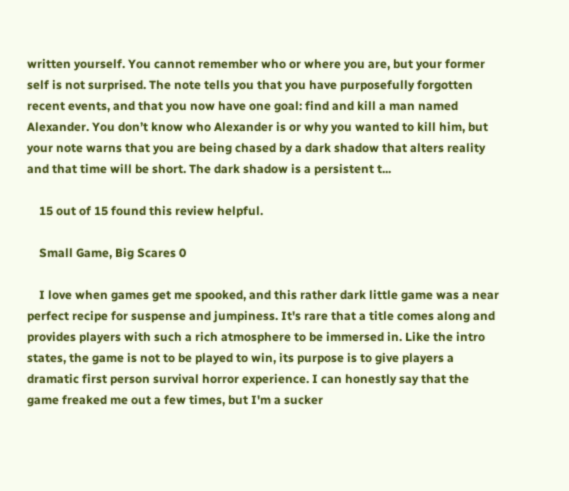written yourself. You cannot remember who or where you are, but your former self is not surprised. The note tells you that you have purposefully forgotten recent events, and that you now have one goal: find and kill a man named Alexander. You don’t know who Alexander is or why you wanted to kill him, but your note warns that you are being chased by a dark shadow that alters reality and that time will be short. The dark shadow is a persistent t...

    15 out of 15 found this review helpful.

    Small Game, Big Scares 0

    I love when games get me spooked, and this rather dark little game was a near perfect recipe for suspense and jumpiness. It's rare that a title comes along and provides players with such a rich atmosphere to be immersed in. Like the intro states, the game is not to be played to win, its purpose is to give players a dramatic first person survival horror experience. I can honestly say that the game freaked me out a few times, but I'm a sucker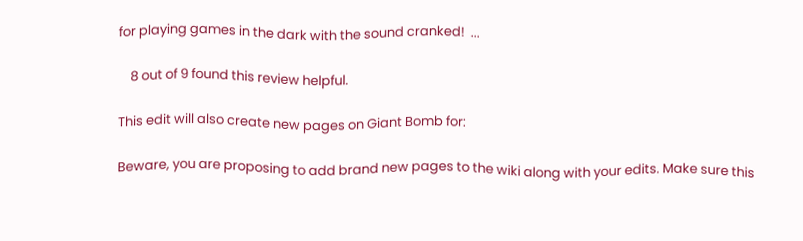for playing games in the dark with the sound cranked!  ...

    8 out of 9 found this review helpful.

This edit will also create new pages on Giant Bomb for:

Beware, you are proposing to add brand new pages to the wiki along with your edits. Make sure this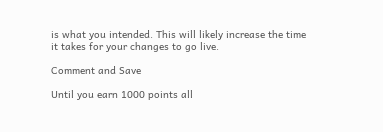is what you intended. This will likely increase the time it takes for your changes to go live.

Comment and Save

Until you earn 1000 points all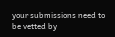your submissions need to be vetted by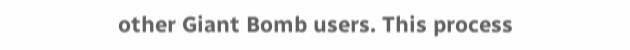other Giant Bomb users. This process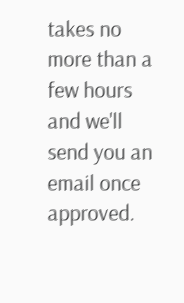takes no more than a few hours and we'll send you an email once approved.